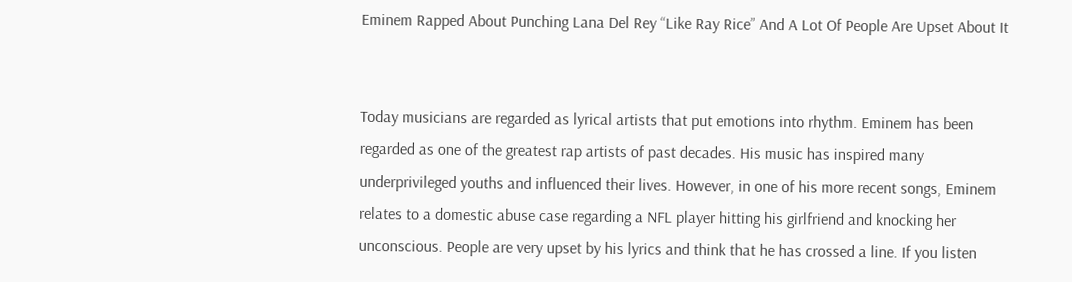Eminem Rapped About Punching Lana Del Rey “Like Ray Rice” And A Lot Of People Are Upset About It


Today musicians are regarded as lyrical artists that put emotions into rhythm. Eminem has been regarded as one of the greatest rap artists of past decades. His music has inspired many underprivileged youths and influenced their lives. However, in one of his more recent songs, Eminem relates to a domestic abuse case regarding a NFL player hitting his girlfriend and knocking her unconscious. People are very upset by his lyrics and think that he has crossed a line. If you listen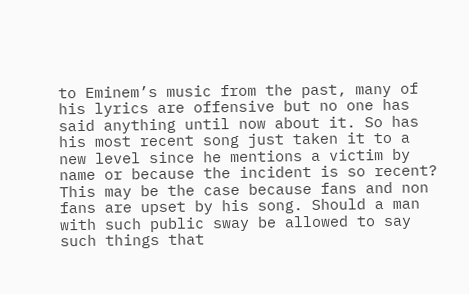to Eminem’s music from the past, many of his lyrics are offensive but no one has said anything until now about it. So has his most recent song just taken it to a new level since he mentions a victim by name or because the incident is so recent? This may be the case because fans and non fans are upset by his song. Should a man with such public sway be allowed to say such things that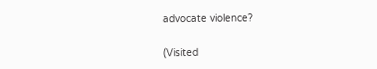advocate violence?

(Visited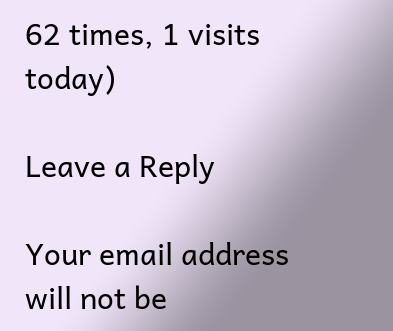62 times, 1 visits today)

Leave a Reply

Your email address will not be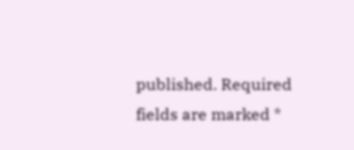published. Required fields are marked *